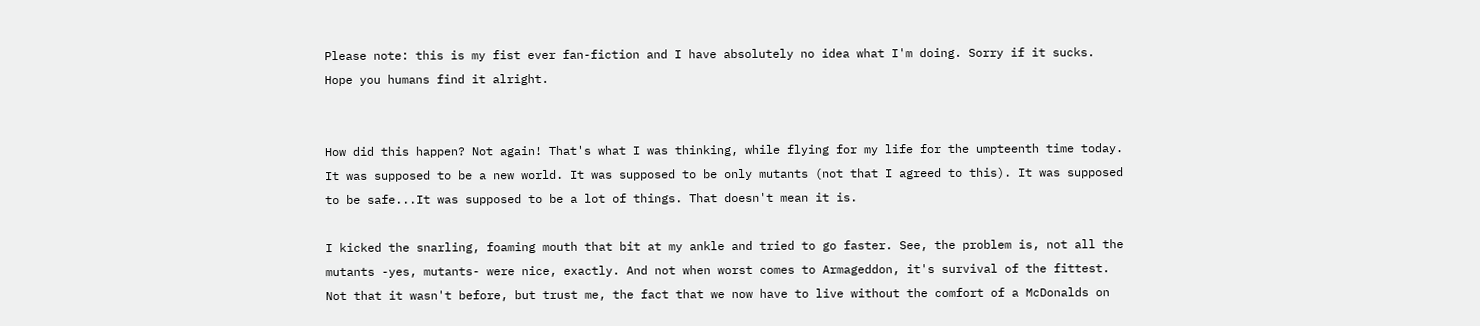Please note: this is my fist ever fan-fiction and I have absolutely no idea what I'm doing. Sorry if it sucks. Hope you humans find it alright.


How did this happen? Not again! That's what I was thinking, while flying for my life for the umpteenth time today. It was supposed to be a new world. It was supposed to be only mutants (not that I agreed to this). It was supposed to be safe...It was supposed to be a lot of things. That doesn't mean it is.

I kicked the snarling, foaming mouth that bit at my ankle and tried to go faster. See, the problem is, not all the mutants -yes, mutants- were nice, exactly. And not when worst comes to Armageddon, it's survival of the fittest. Not that it wasn't before, but trust me, the fact that we now have to live without the comfort of a McDonalds on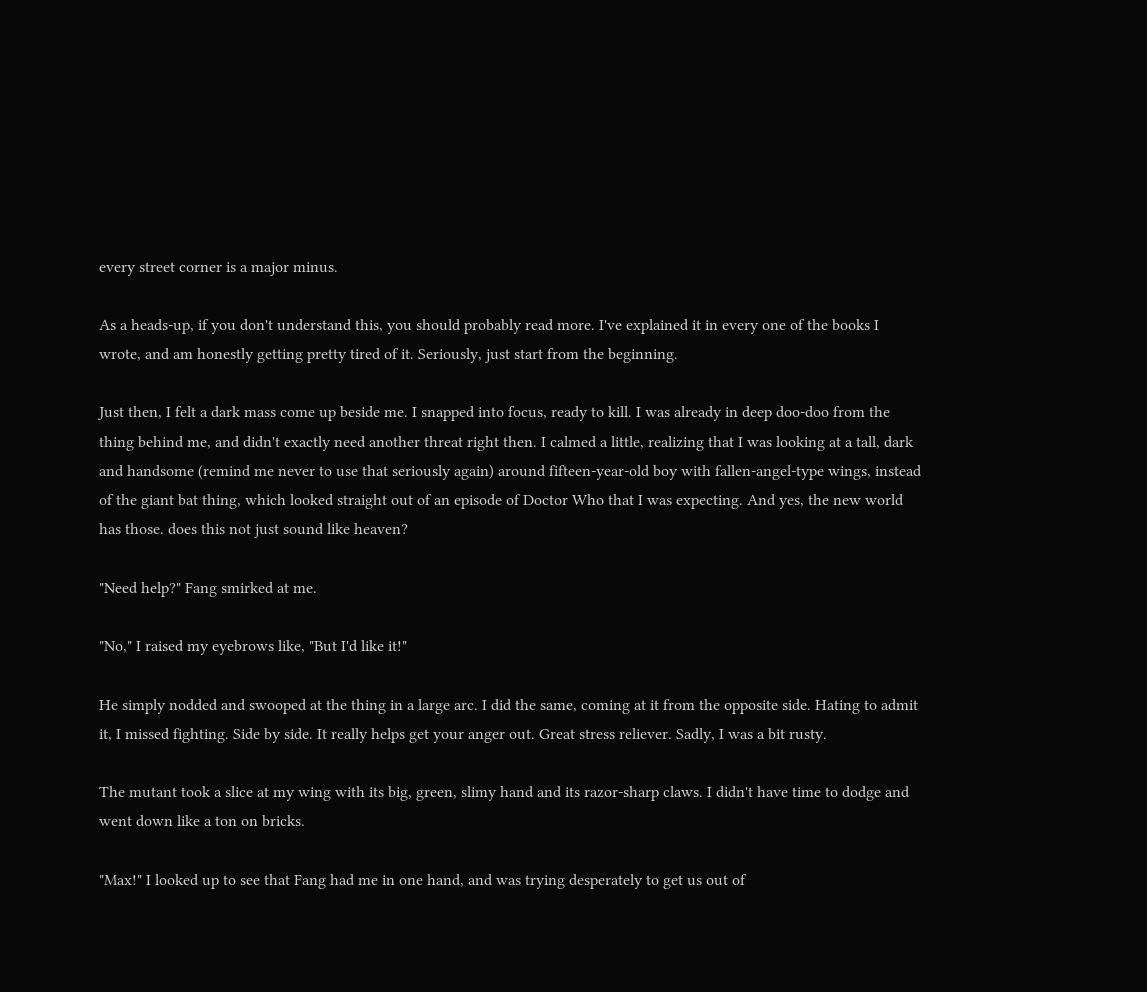every street corner is a major minus.

As a heads-up, if you don't understand this, you should probably read more. I've explained it in every one of the books I wrote, and am honestly getting pretty tired of it. Seriously, just start from the beginning.

Just then, I felt a dark mass come up beside me. I snapped into focus, ready to kill. I was already in deep doo-doo from the thing behind me, and didn't exactly need another threat right then. I calmed a little, realizing that I was looking at a tall, dark and handsome (remind me never to use that seriously again) around fifteen-year-old boy with fallen-angel-type wings, instead of the giant bat thing, which looked straight out of an episode of Doctor Who that I was expecting. And yes, the new world has those. does this not just sound like heaven?

"Need help?" Fang smirked at me.

"No," I raised my eyebrows like, "But I'd like it!"

He simply nodded and swooped at the thing in a large arc. I did the same, coming at it from the opposite side. Hating to admit it, I missed fighting. Side by side. It really helps get your anger out. Great stress reliever. Sadly, I was a bit rusty.

The mutant took a slice at my wing with its big, green, slimy hand and its razor-sharp claws. I didn't have time to dodge and went down like a ton on bricks.

"Max!" I looked up to see that Fang had me in one hand, and was trying desperately to get us out of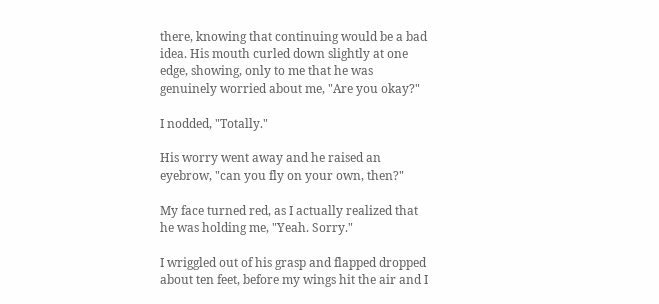there, knowing that continuing would be a bad idea. His mouth curled down slightly at one edge, showing, only to me that he was genuinely worried about me, "Are you okay?"

I nodded, "Totally."

His worry went away and he raised an eyebrow, "can you fly on your own, then?"

My face turned red, as I actually realized that he was holding me, "Yeah. Sorry."

I wriggled out of his grasp and flapped dropped about ten feet, before my wings hit the air and I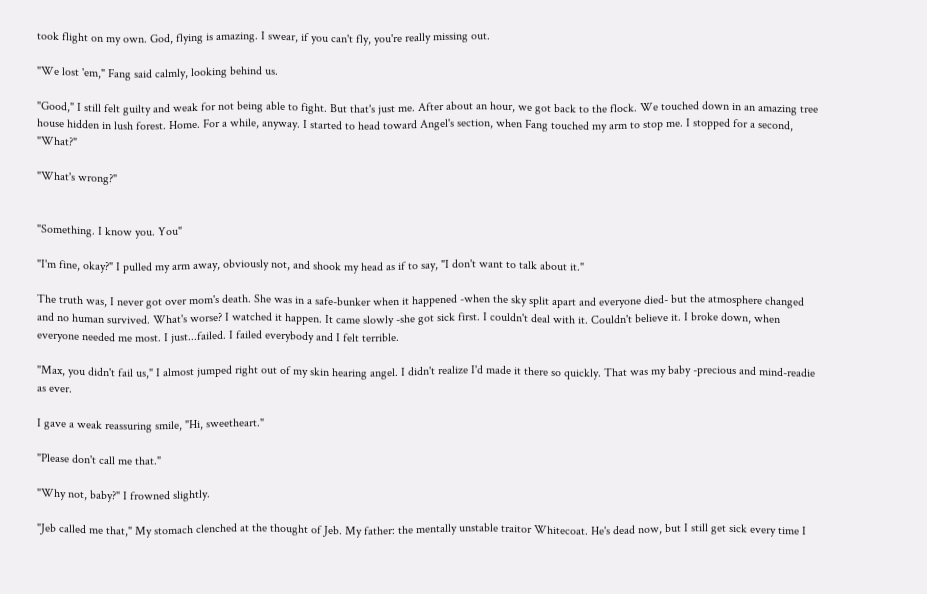took flight on my own. God, flying is amazing. I swear, if you can't fly, you're really missing out.

"We lost 'em," Fang said calmly, looking behind us.

"Good," I still felt guilty and weak for not being able to fight. But that's just me. After about an hour, we got back to the flock. We touched down in an amazing tree house hidden in lush forest. Home. For a while, anyway. I started to head toward Angel's section, when Fang touched my arm to stop me. I stopped for a second, "What?"

"What's wrong?"


"Something. I know you. You"

"I'm fine, okay?" I pulled my arm away, obviously not, and shook my head as if to say, "I don't want to talk about it."

The truth was, I never got over mom's death. She was in a safe-bunker when it happened -when the sky split apart and everyone died- but the atmosphere changed and no human survived. What's worse? I watched it happen. It came slowly -she got sick first. I couldn't deal with it. Couldn't believe it. I broke down, when everyone needed me most. I just...failed. I failed everybody and I felt terrible.

"Max, you didn't fail us," I almost jumped right out of my skin hearing angel. I didn't realize I'd made it there so quickly. That was my baby -precious and mind-readie as ever.

I gave a weak reassuring smile, "Hi, sweetheart."

"Please don't call me that."

"Why not, baby?" I frowned slightly.

"Jeb called me that," My stomach clenched at the thought of Jeb. My father: the mentally unstable traitor Whitecoat. He's dead now, but I still get sick every time I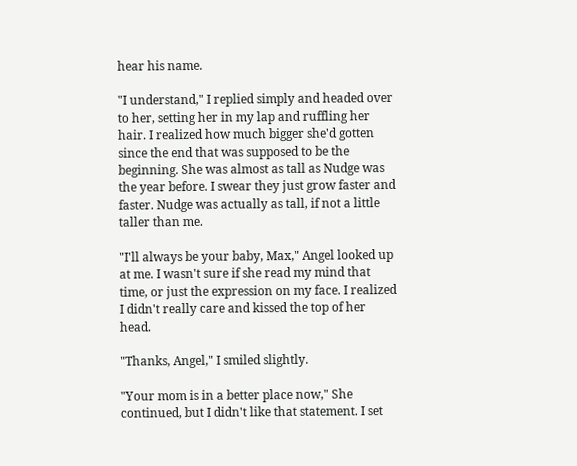hear his name.

"I understand," I replied simply and headed over to her, setting her in my lap and ruffling her hair. I realized how much bigger she'd gotten since the end that was supposed to be the beginning. She was almost as tall as Nudge was the year before. I swear they just grow faster and faster. Nudge was actually as tall, if not a little taller than me.

"I'll always be your baby, Max," Angel looked up at me. I wasn't sure if she read my mind that time, or just the expression on my face. I realized I didn't really care and kissed the top of her head.

"Thanks, Angel," I smiled slightly.

"Your mom is in a better place now," She continued, but I didn't like that statement. I set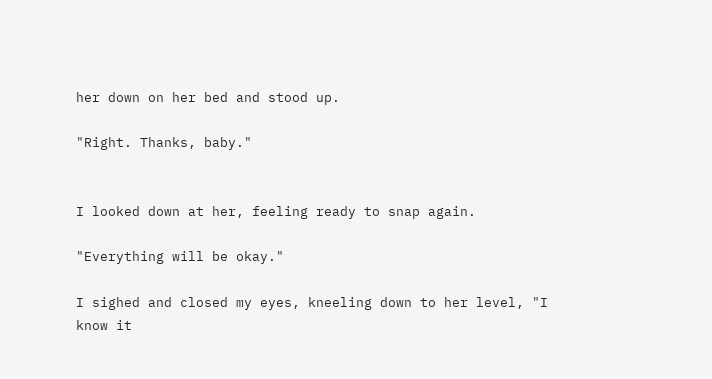her down on her bed and stood up.

"Right. Thanks, baby."


I looked down at her, feeling ready to snap again.

"Everything will be okay."

I sighed and closed my eyes, kneeling down to her level, "I know it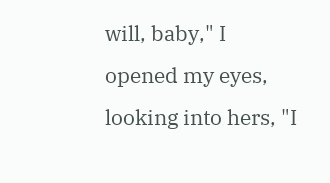will, baby," I opened my eyes, looking into hers, "I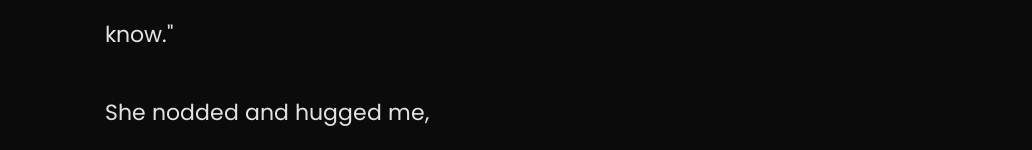know."

She nodded and hugged me,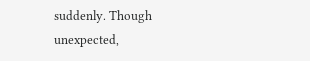suddenly. Though unexpected,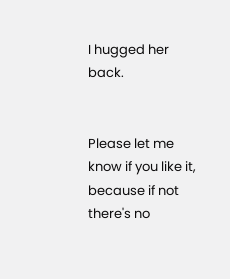I hugged her back.


Please let me know if you like it, because if not there's no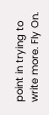point in trying to write more. Fly On.